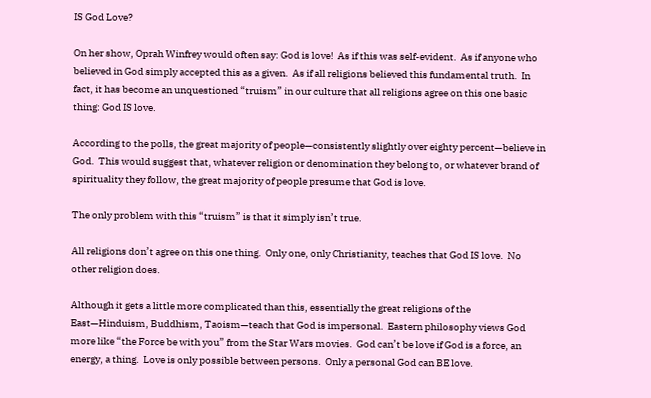IS God Love?

On her show, Oprah Winfrey would often say: God is love!  As if this was self-evident.  As if anyone who believed in God simply accepted this as a given.  As if all religions believed this fundamental truth.  In fact, it has become an unquestioned “truism” in our culture that all religions agree on this one basic thing: God IS love.

According to the polls, the great majority of people—consistently slightly over eighty percent—believe in God.  This would suggest that, whatever religion or denomination they belong to, or whatever brand of spirituality they follow, the great majority of people presume that God is love.

The only problem with this “truism” is that it simply isn’t true.

All religions don’t agree on this one thing.  Only one, only Christianity, teaches that God IS love.  No other religion does.

Although it gets a little more complicated than this, essentially the great religions of the East—Hinduism, Buddhism, Taoism—teach that God is impersonal.  Eastern philosophy views God more like “the Force be with you” from the Star Wars movies.  God can’t be love if God is a force, an energy, a thing.  Love is only possible between persons.  Only a personal God can BE love.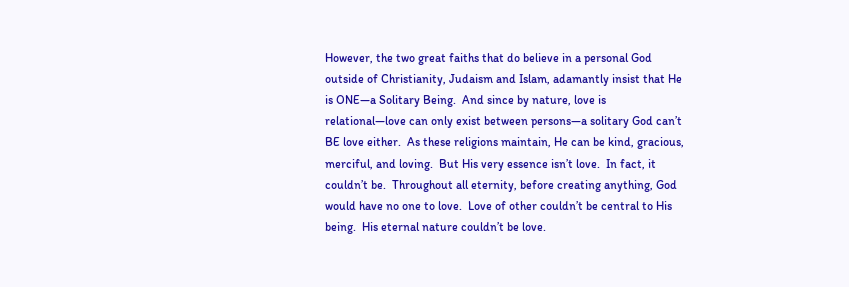However, the two great faiths that do believe in a personal God outside of Christianity, Judaism and Islam, adamantly insist that He is ONE—a Solitary Being.  And since by nature, love is relational—love can only exist between persons—a solitary God can’t BE love either.  As these religions maintain, He can be kind, gracious, merciful, and loving.  But His very essence isn’t love.  In fact, it couldn’t be.  Throughout all eternity, before creating anything, God would have no one to love.  Love of other couldn’t be central to His being.  His eternal nature couldn’t be love.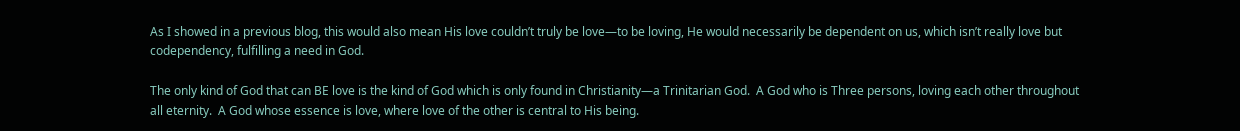As I showed in a previous blog, this would also mean His love couldn’t truly be love—to be loving, He would necessarily be dependent on us, which isn’t really love but codependency, fulfilling a need in God.

The only kind of God that can BE love is the kind of God which is only found in Christianity—a Trinitarian God.  A God who is Three persons, loving each other throughout all eternity.  A God whose essence is love, where love of the other is central to His being.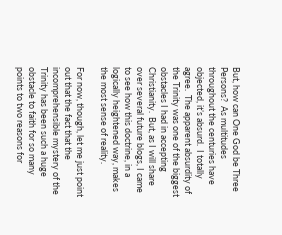But, how can One God be Three Persons?  As multitudes throughout the centuries have objected, it’s absurd.  I totally agree.  The apparent absurdity of the Trinity was one of the biggest obstacles I had in accepting Christianity.  But, as I will share over several future blogs, I came to see how this doctrine, in a logically heightened way, makes the most sense of reality.

For now, though, let me just point out that the fact that the incomprehensible mystery of the Trinity has been such a huge obstacle to faith for so many points to two reasons for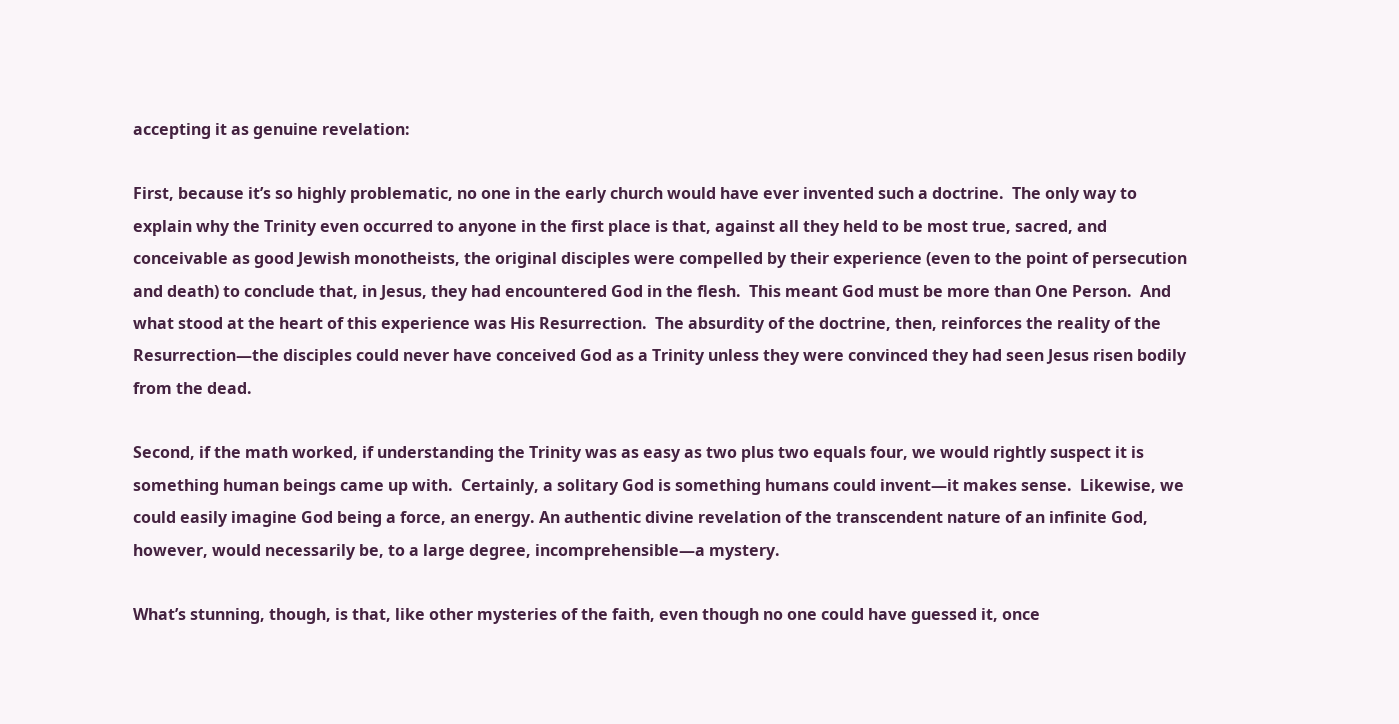accepting it as genuine revelation:

First, because it’s so highly problematic, no one in the early church would have ever invented such a doctrine.  The only way to explain why the Trinity even occurred to anyone in the first place is that, against all they held to be most true, sacred, and conceivable as good Jewish monotheists, the original disciples were compelled by their experience (even to the point of persecution and death) to conclude that, in Jesus, they had encountered God in the flesh.  This meant God must be more than One Person.  And what stood at the heart of this experience was His Resurrection.  The absurdity of the doctrine, then, reinforces the reality of the Resurrection—the disciples could never have conceived God as a Trinity unless they were convinced they had seen Jesus risen bodily from the dead.

Second, if the math worked, if understanding the Trinity was as easy as two plus two equals four, we would rightly suspect it is something human beings came up with.  Certainly, a solitary God is something humans could invent—it makes sense.  Likewise, we could easily imagine God being a force, an energy. An authentic divine revelation of the transcendent nature of an infinite God, however, would necessarily be, to a large degree, incomprehensible—a mystery.

What’s stunning, though, is that, like other mysteries of the faith, even though no one could have guessed it, once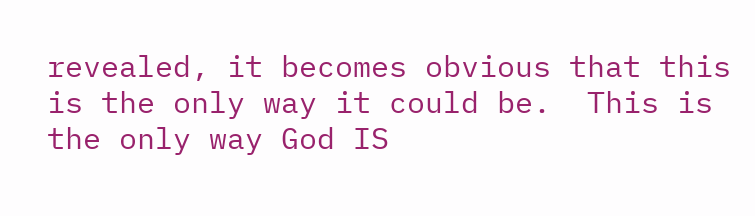revealed, it becomes obvious that this is the only way it could be.  This is the only way God IS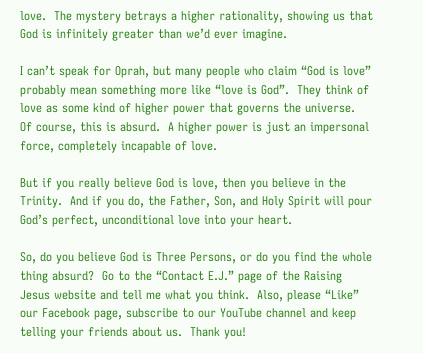love.  The mystery betrays a higher rationality, showing us that God is infinitely greater than we’d ever imagine.

I can’t speak for Oprah, but many people who claim “God is love” probably mean something more like “love is God”.  They think of love as some kind of higher power that governs the universe.  Of course, this is absurd.  A higher power is just an impersonal force, completely incapable of love.

But if you really believe God is love, then you believe in the Trinity.  And if you do, the Father, Son, and Holy Spirit will pour God’s perfect, unconditional love into your heart.

So, do you believe God is Three Persons, or do you find the whole thing absurd?  Go to the “Contact E.J.” page of the Raising Jesus website and tell me what you think.  Also, please “Like” our Facebook page, subscribe to our YouTube channel and keep telling your friends about us.  Thank you!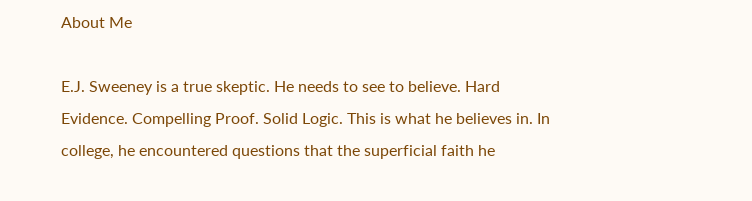About Me

E.J. Sweeney is a true skeptic. He needs to see to believe. Hard Evidence. Compelling Proof. Solid Logic. This is what he believes in. In college, he encountered questions that the superficial faith he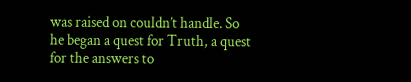was raised on couldn’t handle. So he began a quest for Truth, a quest for the answers to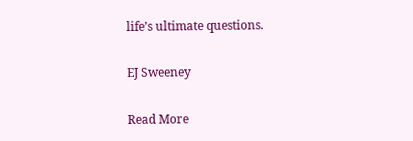life’s ultimate questions.

EJ Sweeney

Read More